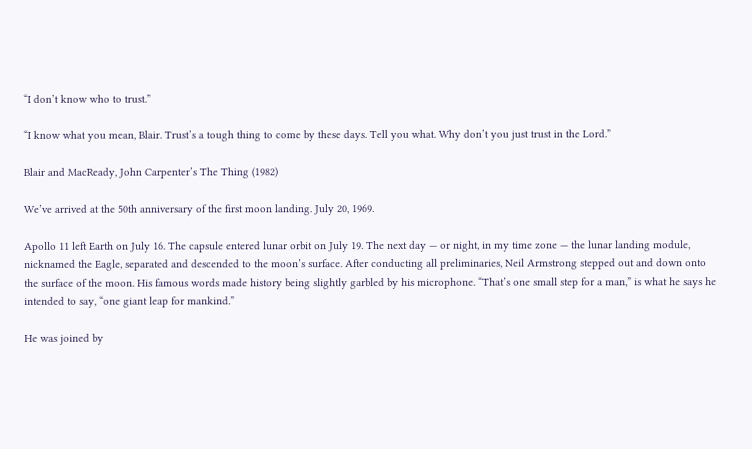“I don’t know who to trust.”

“I know what you mean, Blair. Trust’s a tough thing to come by these days. Tell you what. Why don’t you just trust in the Lord.”

Blair and MacReady, John Carpenter’s The Thing (1982)

We’ve arrived at the 50th anniversary of the first moon landing. July 20, 1969.

Apollo 11 left Earth on July 16. The capsule entered lunar orbit on July 19. The next day — or night, in my time zone — the lunar landing module, nicknamed the Eagle, separated and descended to the moon’s surface. After conducting all preliminaries, Neil Armstrong stepped out and down onto the surface of the moon. His famous words made history being slightly garbled by his microphone. “That’s one small step for a man,” is what he says he intended to say, “one giant leap for mankind.”

He was joined by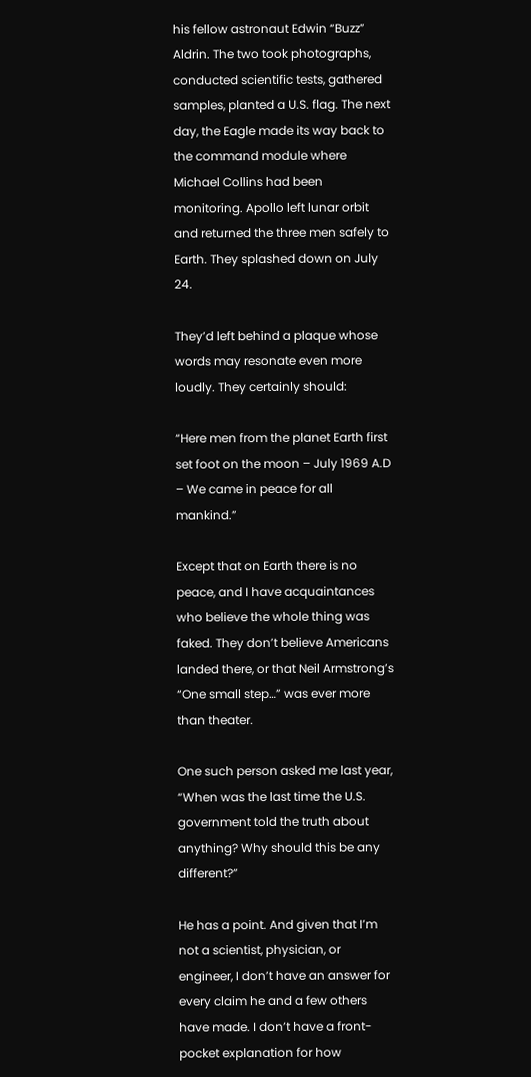his fellow astronaut Edwin “Buzz” Aldrin. The two took photographs, conducted scientific tests, gathered samples, planted a U.S. flag. The next day, the Eagle made its way back to the command module where Michael Collins had been monitoring. Apollo left lunar orbit and returned the three men safely to Earth. They splashed down on July 24.

They’d left behind a plaque whose words may resonate even more loudly. They certainly should:

“Here men from the planet Earth first set foot on the moon – July 1969 A.D – We came in peace for all mankind.”

Except that on Earth there is no peace, and I have acquaintances who believe the whole thing was faked. They don’t believe Americans landed there, or that Neil Armstrong’s “One small step…” was ever more than theater.

One such person asked me last year, “When was the last time the U.S. government told the truth about anything? Why should this be any different?”

He has a point. And given that I’m not a scientist, physician, or engineer, I don’t have an answer for every claim he and a few others have made. I don’t have a front-pocket explanation for how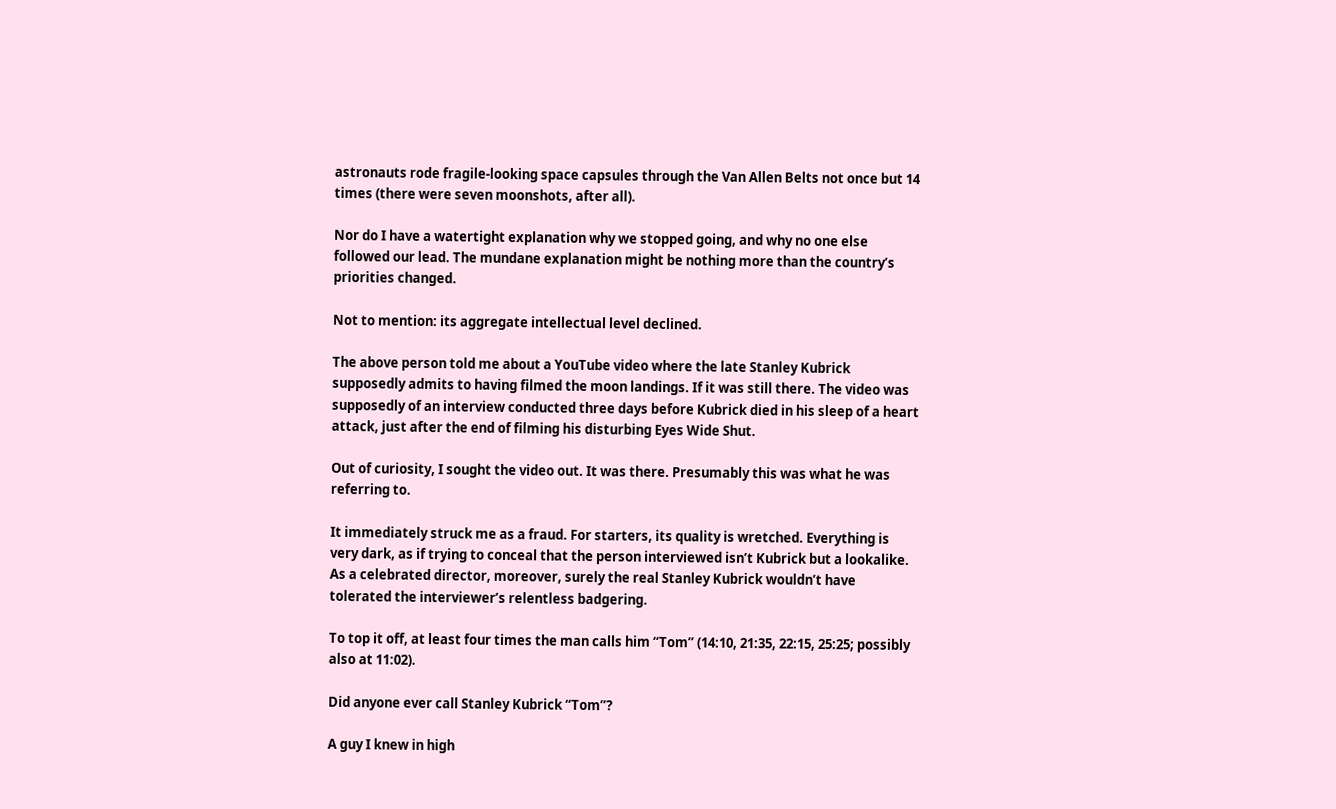astronauts rode fragile-looking space capsules through the Van Allen Belts not once but 14 times (there were seven moonshots, after all).

Nor do I have a watertight explanation why we stopped going, and why no one else followed our lead. The mundane explanation might be nothing more than the country’s priorities changed.

Not to mention: its aggregate intellectual level declined.

The above person told me about a YouTube video where the late Stanley Kubrick supposedly admits to having filmed the moon landings. If it was still there. The video was supposedly of an interview conducted three days before Kubrick died in his sleep of a heart attack, just after the end of filming his disturbing Eyes Wide Shut.

Out of curiosity, I sought the video out. It was there. Presumably this was what he was referring to.

It immediately struck me as a fraud. For starters, its quality is wretched. Everything is very dark, as if trying to conceal that the person interviewed isn’t Kubrick but a lookalike. As a celebrated director, moreover, surely the real Stanley Kubrick wouldn’t have tolerated the interviewer’s relentless badgering.

To top it off, at least four times the man calls him “Tom” (14:10, 21:35, 22:15, 25:25; possibly also at 11:02).

Did anyone ever call Stanley Kubrick “Tom”?

A guy I knew in high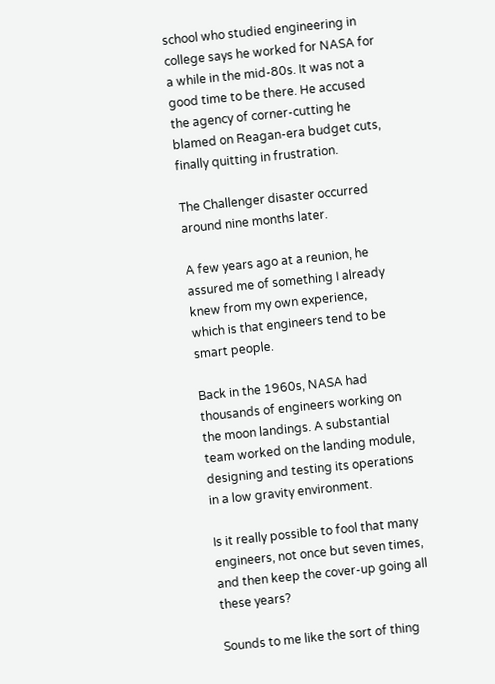school who studied engineering in college says he worked for NASA for a while in the mid-80s. It was not a good time to be there. He accused the agency of corner-cutting he blamed on Reagan-era budget cuts, finally quitting in frustration.

The Challenger disaster occurred around nine months later.

A few years ago at a reunion, he assured me of something I already knew from my own experience, which is that engineers tend to be smart people.

Back in the 1960s, NASA had thousands of engineers working on the moon landings. A substantial team worked on the landing module, designing and testing its operations in a low gravity environment.

Is it really possible to fool that many engineers, not once but seven times, and then keep the cover-up going all these years?

Sounds to me like the sort of thing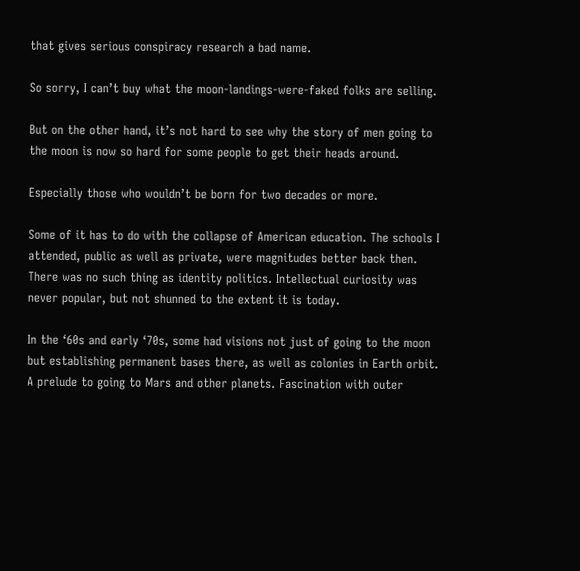that gives serious conspiracy research a bad name.

So sorry, I can’t buy what the moon-landings-were-faked folks are selling.

But on the other hand, it’s not hard to see why the story of men going to the moon is now so hard for some people to get their heads around.

Especially those who wouldn’t be born for two decades or more.

Some of it has to do with the collapse of American education. The schools I attended, public as well as private, were magnitudes better back then. There was no such thing as identity politics. Intellectual curiosity was never popular, but not shunned to the extent it is today.

In the ‘60s and early ‘70s, some had visions not just of going to the moon but establishing permanent bases there, as well as colonies in Earth orbit. A prelude to going to Mars and other planets. Fascination with outer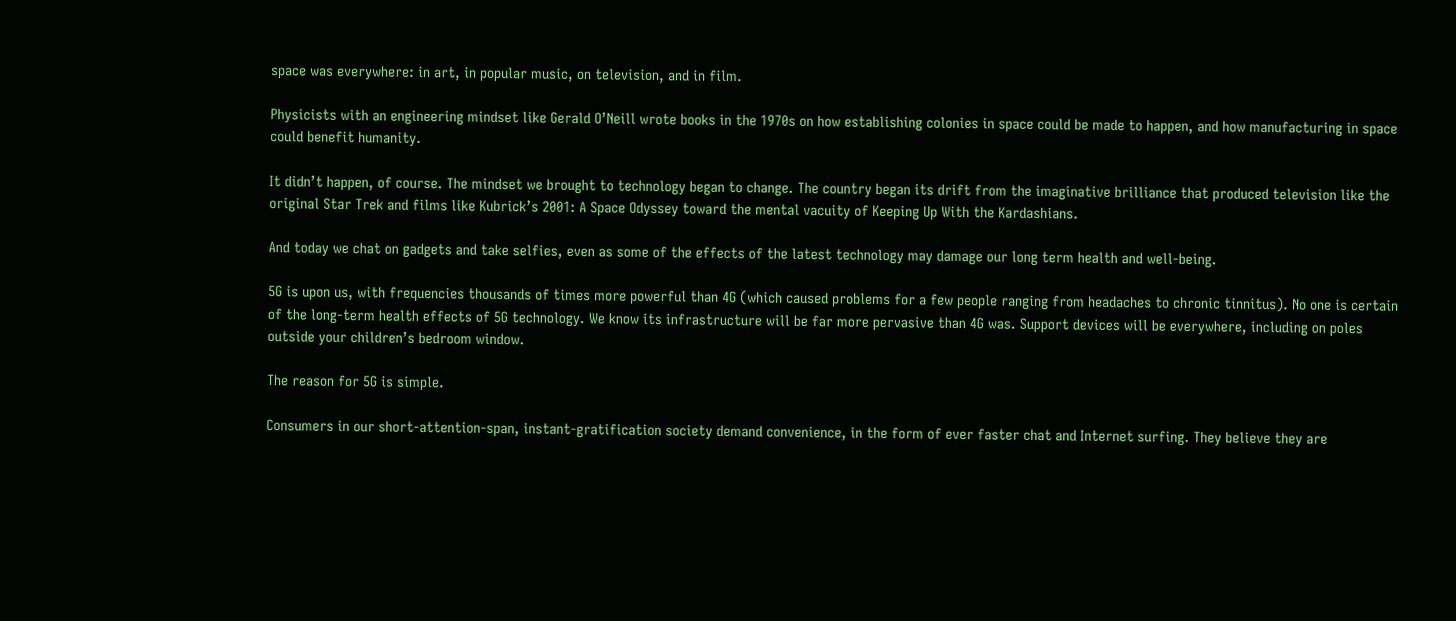space was everywhere: in art, in popular music, on television, and in film.

Physicists with an engineering mindset like Gerald O’Neill wrote books in the 1970s on how establishing colonies in space could be made to happen, and how manufacturing in space could benefit humanity.

It didn’t happen, of course. The mindset we brought to technology began to change. The country began its drift from the imaginative brilliance that produced television like the original Star Trek and films like Kubrick’s 2001: A Space Odyssey toward the mental vacuity of Keeping Up With the Kardashians.

And today we chat on gadgets and take selfies, even as some of the effects of the latest technology may damage our long term health and well-being.

5G is upon us, with frequencies thousands of times more powerful than 4G (which caused problems for a few people ranging from headaches to chronic tinnitus). No one is certain of the long-term health effects of 5G technology. We know its infrastructure will be far more pervasive than 4G was. Support devices will be everywhere, including on poles outside your children’s bedroom window.

The reason for 5G is simple.

Consumers in our short-attention-span, instant-gratification society demand convenience, in the form of ever faster chat and Internet surfing. They believe they are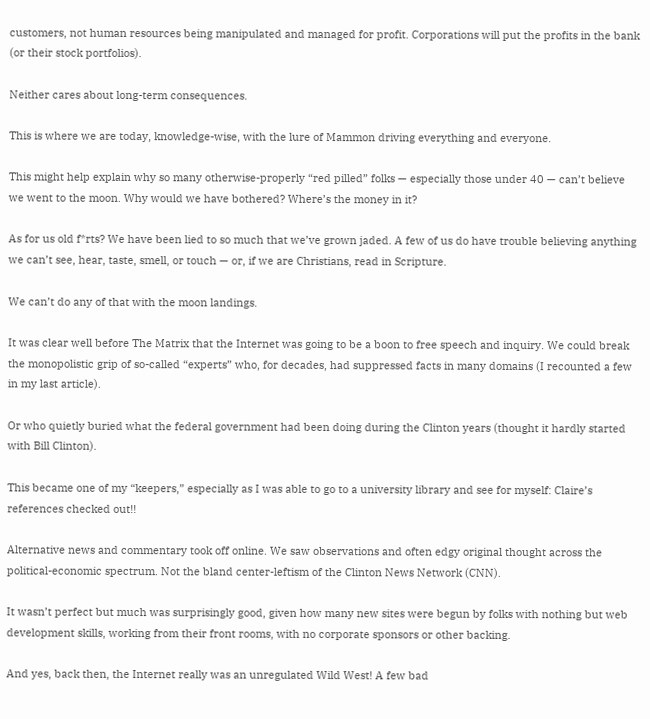customers, not human resources being manipulated and managed for profit. Corporations will put the profits in the bank (or their stock portfolios).

Neither cares about long-term consequences.

This is where we are today, knowledge-wise, with the lure of Mammon driving everything and everyone.

This might help explain why so many otherwise-properly “red pilled” folks — especially those under 40 — can’t believe we went to the moon. Why would we have bothered? Where’s the money in it?

As for us old f*rts? We have been lied to so much that we’ve grown jaded. A few of us do have trouble believing anything we can’t see, hear, taste, smell, or touch — or, if we are Christians, read in Scripture.

We can’t do any of that with the moon landings.

It was clear well before The Matrix that the Internet was going to be a boon to free speech and inquiry. We could break the monopolistic grip of so-called “experts” who, for decades, had suppressed facts in many domains (I recounted a few in my last article).

Or who quietly buried what the federal government had been doing during the Clinton years (thought it hardly started with Bill Clinton).

This became one of my “keepers,” especially as I was able to go to a university library and see for myself: Claire’s references checked out!!

Alternative news and commentary took off online. We saw observations and often edgy original thought across the political-economic spectrum. Not the bland center-leftism of the Clinton News Network (CNN).

It wasn’t perfect but much was surprisingly good, given how many new sites were begun by folks with nothing but web development skills, working from their front rooms, with no corporate sponsors or other backing.

And yes, back then, the Internet really was an unregulated Wild West! A few bad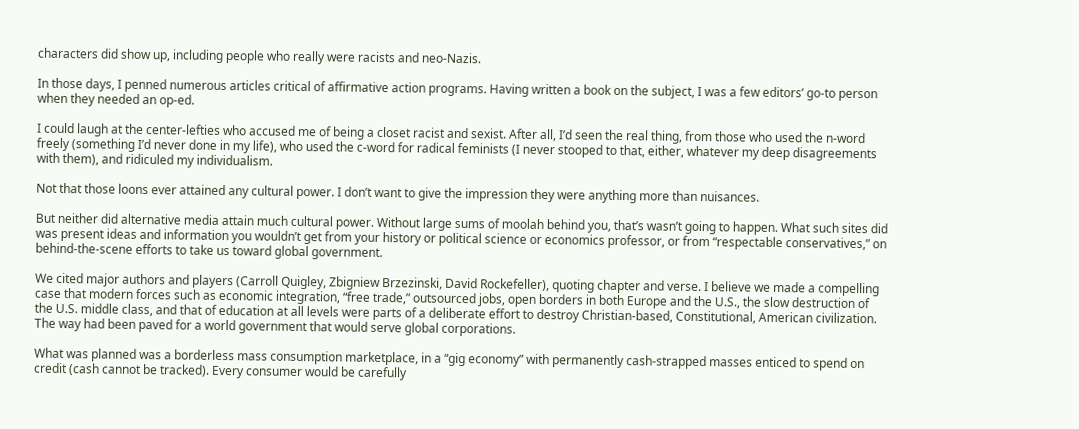characters did show up, including people who really were racists and neo-Nazis.

In those days, I penned numerous articles critical of affirmative action programs. Having written a book on the subject, I was a few editors’ go-to person when they needed an op-ed.

I could laugh at the center-lefties who accused me of being a closet racist and sexist. After all, I’d seen the real thing, from those who used the n-word freely (something I’d never done in my life), who used the c-word for radical feminists (I never stooped to that, either, whatever my deep disagreements with them), and ridiculed my individualism.

Not that those loons ever attained any cultural power. I don’t want to give the impression they were anything more than nuisances.

But neither did alternative media attain much cultural power. Without large sums of moolah behind you, that’s wasn’t going to happen. What such sites did was present ideas and information you wouldn’t get from your history or political science or economics professor, or from “respectable conservatives,” on behind-the-scene efforts to take us toward global government.

We cited major authors and players (Carroll Quigley, Zbigniew Brzezinski, David Rockefeller), quoting chapter and verse. I believe we made a compelling case that modern forces such as economic integration, “free trade,” outsourced jobs, open borders in both Europe and the U.S., the slow destruction of the U.S. middle class, and that of education at all levels were parts of a deliberate effort to destroy Christian-based, Constitutional, American civilization. The way had been paved for a world government that would serve global corporations.

What was planned was a borderless mass consumption marketplace, in a “gig economy” with permanently cash-strapped masses enticed to spend on credit (cash cannot be tracked). Every consumer would be carefully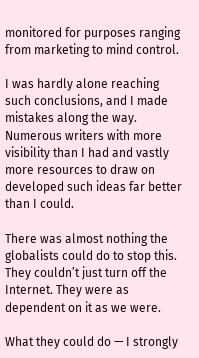monitored for purposes ranging from marketing to mind control.

I was hardly alone reaching such conclusions, and I made mistakes along the way. Numerous writers with more visibility than I had and vastly more resources to draw on developed such ideas far better than I could.

There was almost nothing the globalists could do to stop this. They couldn’t just turn off the Internet. They were as dependent on it as we were.

What they could do — I strongly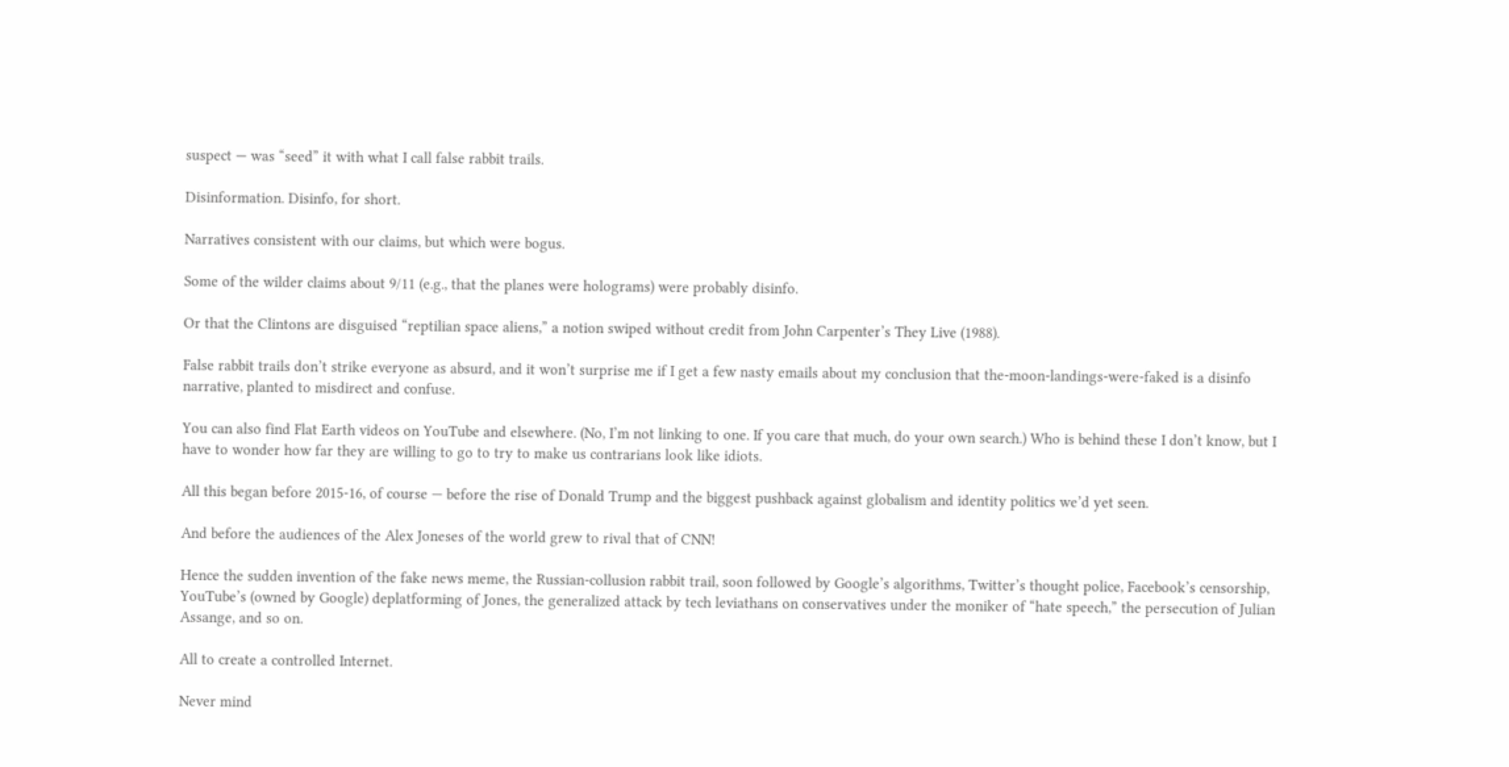suspect — was “seed” it with what I call false rabbit trails.

Disinformation. Disinfo, for short.

Narratives consistent with our claims, but which were bogus.

Some of the wilder claims about 9/11 (e.g., that the planes were holograms) were probably disinfo.

Or that the Clintons are disguised “reptilian space aliens,” a notion swiped without credit from John Carpenter’s They Live (1988).

False rabbit trails don’t strike everyone as absurd, and it won’t surprise me if I get a few nasty emails about my conclusion that the-moon-landings-were-faked is a disinfo narrative, planted to misdirect and confuse.

You can also find Flat Earth videos on YouTube and elsewhere. (No, I’m not linking to one. If you care that much, do your own search.) Who is behind these I don’t know, but I have to wonder how far they are willing to go to try to make us contrarians look like idiots.

All this began before 2015-16, of course — before the rise of Donald Trump and the biggest pushback against globalism and identity politics we’d yet seen.

And before the audiences of the Alex Joneses of the world grew to rival that of CNN!

Hence the sudden invention of the fake news meme, the Russian-collusion rabbit trail, soon followed by Google’s algorithms, Twitter’s thought police, Facebook’s censorship, YouTube’s (owned by Google) deplatforming of Jones, the generalized attack by tech leviathans on conservatives under the moniker of “hate speech,” the persecution of Julian Assange, and so on.

All to create a controlled Internet.

Never mind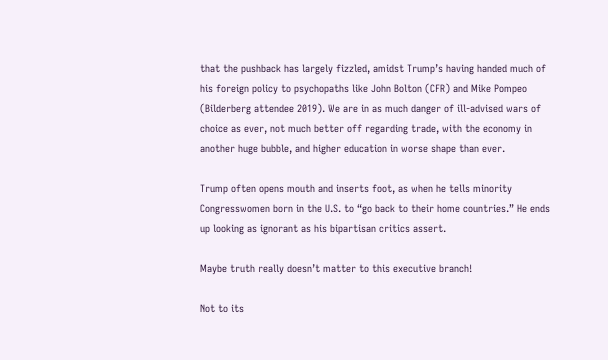that the pushback has largely fizzled, amidst Trump’s having handed much of his foreign policy to psychopaths like John Bolton (CFR) and Mike Pompeo (Bilderberg attendee 2019). We are in as much danger of ill-advised wars of choice as ever, not much better off regarding trade, with the economy in another huge bubble, and higher education in worse shape than ever.

Trump often opens mouth and inserts foot, as when he tells minority Congresswomen born in the U.S. to “go back to their home countries.” He ends up looking as ignorant as his bipartisan critics assert.

Maybe truth really doesn’t matter to this executive branch!

Not to its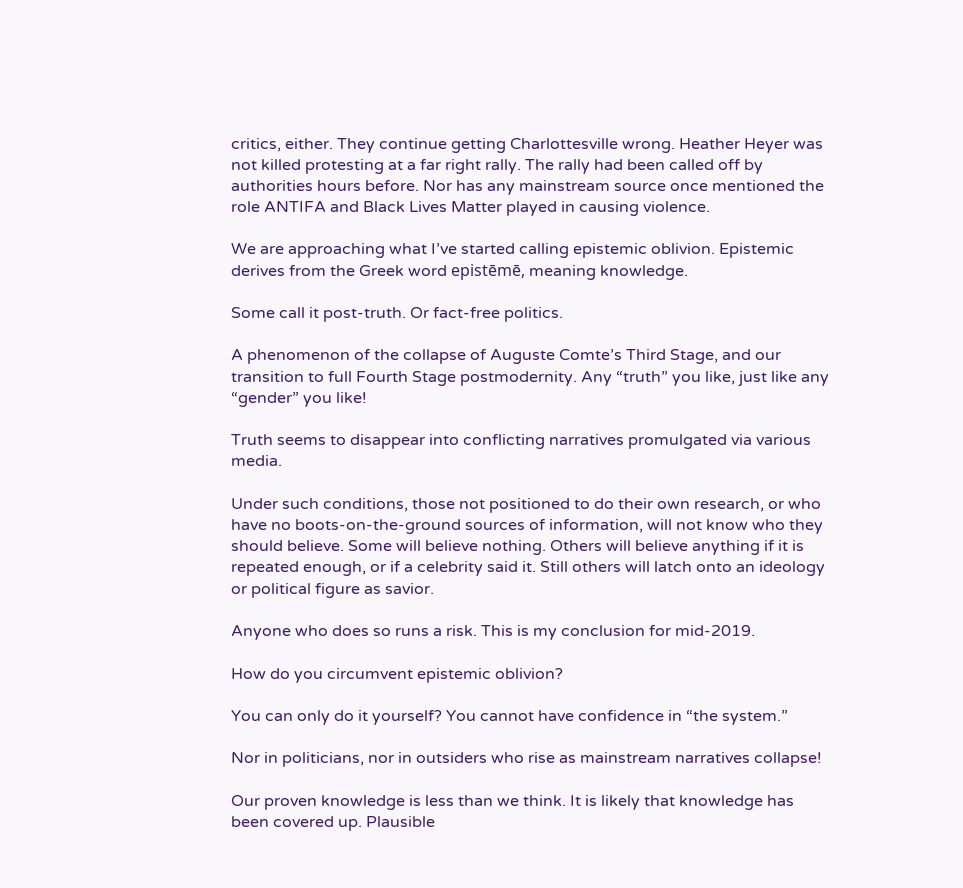critics, either. They continue getting Charlottesville wrong. Heather Heyer was not killed protesting at a far right rally. The rally had been called off by authorities hours before. Nor has any mainstream source once mentioned the role ANTIFA and Black Lives Matter played in causing violence.

We are approaching what I’ve started calling epistemic oblivion. Epistemic derives from the Greek word epistēmē, meaning knowledge.

Some call it post-truth. Or fact-free politics.

A phenomenon of the collapse of Auguste Comte’s Third Stage, and our transition to full Fourth Stage postmodernity. Any “truth” you like, just like any “gender” you like!

Truth seems to disappear into conflicting narratives promulgated via various media.

Under such conditions, those not positioned to do their own research, or who have no boots-on-the-ground sources of information, will not know who they should believe. Some will believe nothing. Others will believe anything if it is repeated enough, or if a celebrity said it. Still others will latch onto an ideology or political figure as savior.

Anyone who does so runs a risk. This is my conclusion for mid-2019.

How do you circumvent epistemic oblivion?

You can only do it yourself? You cannot have confidence in “the system.”

Nor in politicians, nor in outsiders who rise as mainstream narratives collapse!

Our proven knowledge is less than we think. It is likely that knowledge has been covered up. Plausible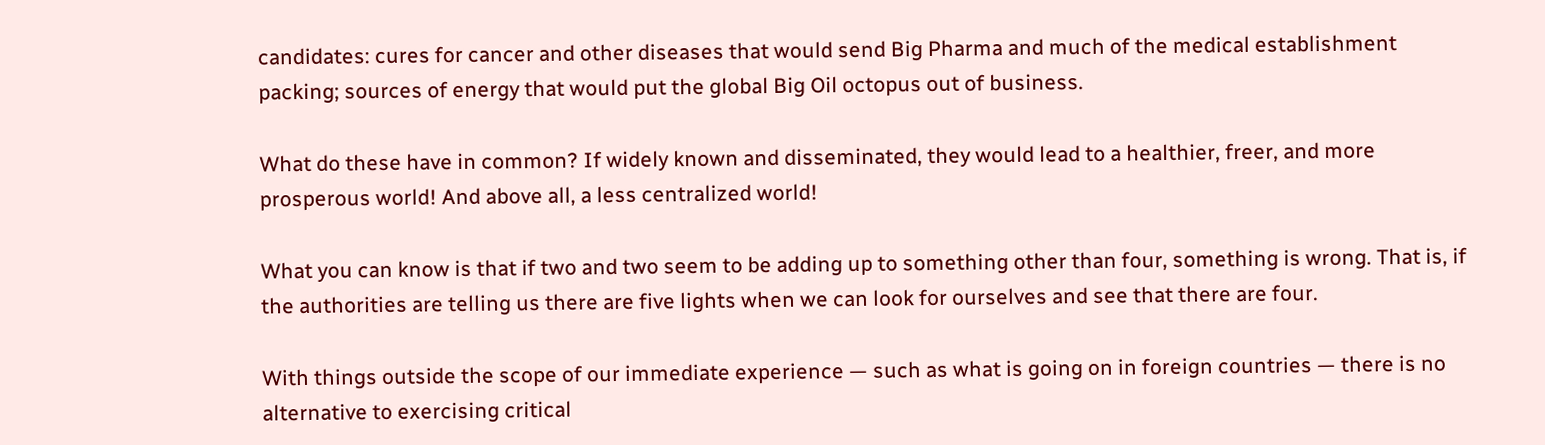candidates: cures for cancer and other diseases that would send Big Pharma and much of the medical establishment packing; sources of energy that would put the global Big Oil octopus out of business.

What do these have in common? If widely known and disseminated, they would lead to a healthier, freer, and more prosperous world! And above all, a less centralized world!

What you can know is that if two and two seem to be adding up to something other than four, something is wrong. That is, if the authorities are telling us there are five lights when we can look for ourselves and see that there are four.

With things outside the scope of our immediate experience — such as what is going on in foreign countries — there is no alternative to exercising critical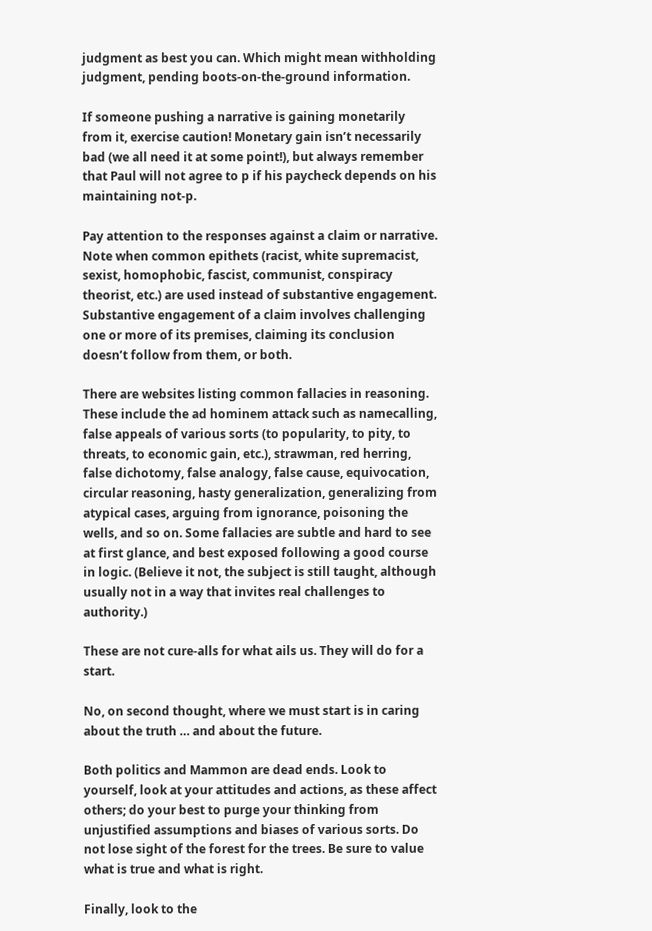judgment as best you can. Which might mean withholding judgment, pending boots-on-the-ground information.

If someone pushing a narrative is gaining monetarily from it, exercise caution! Monetary gain isn’t necessarily bad (we all need it at some point!), but always remember that Paul will not agree to p if his paycheck depends on his maintaining not-p.

Pay attention to the responses against a claim or narrative. Note when common epithets (racist, white supremacist, sexist, homophobic, fascist, communist, conspiracy theorist, etc.) are used instead of substantive engagement. Substantive engagement of a claim involves challenging one or more of its premises, claiming its conclusion doesn’t follow from them, or both.

There are websites listing common fallacies in reasoning. These include the ad hominem attack such as namecalling, false appeals of various sorts (to popularity, to pity, to threats, to economic gain, etc.), strawman, red herring, false dichotomy, false analogy, false cause, equivocation, circular reasoning, hasty generalization, generalizing from atypical cases, arguing from ignorance, poisoning the wells, and so on. Some fallacies are subtle and hard to see at first glance, and best exposed following a good course in logic. (Believe it not, the subject is still taught, although usually not in a way that invites real challenges to authority.)

These are not cure-alls for what ails us. They will do for a start.

No, on second thought, where we must start is in caring about the truth … and about the future.

Both politics and Mammon are dead ends. Look to yourself, look at your attitudes and actions, as these affect others; do your best to purge your thinking from unjustified assumptions and biases of various sorts. Do not lose sight of the forest for the trees. Be sure to value what is true and what is right.

Finally, look to the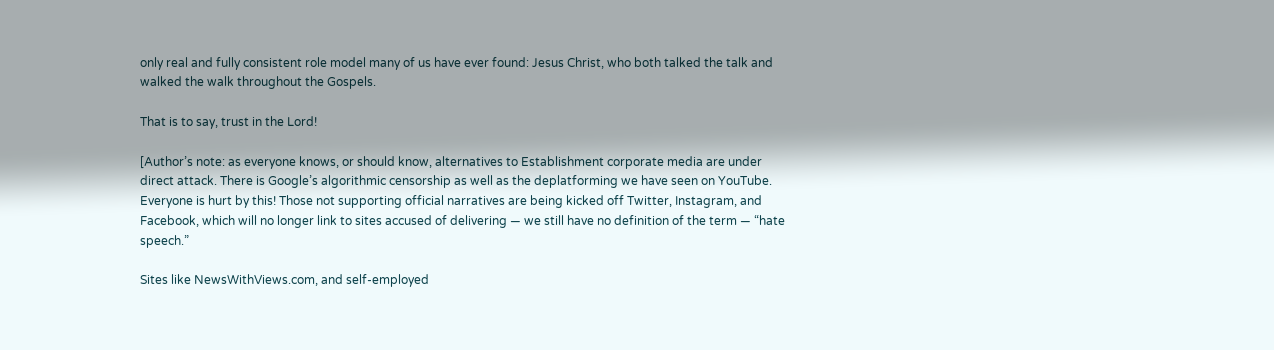only real and fully consistent role model many of us have ever found: Jesus Christ, who both talked the talk and walked the walk throughout the Gospels.

That is to say, trust in the Lord!

[Author’s note: as everyone knows, or should know, alternatives to Establishment corporate media are under direct attack. There is Google’s algorithmic censorship as well as the deplatforming we have seen on YouTube. Everyone is hurt by this! Those not supporting official narratives are being kicked off Twitter, Instagram, and Facebook, which will no longer link to sites accused of delivering — we still have no definition of the term — “hate speech.”

Sites like NewsWithViews.com, and self-employed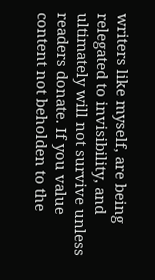writers like myself, are being relegated to invisibility, and ultimately will not survive unless readers donate. If you value content not beholden to the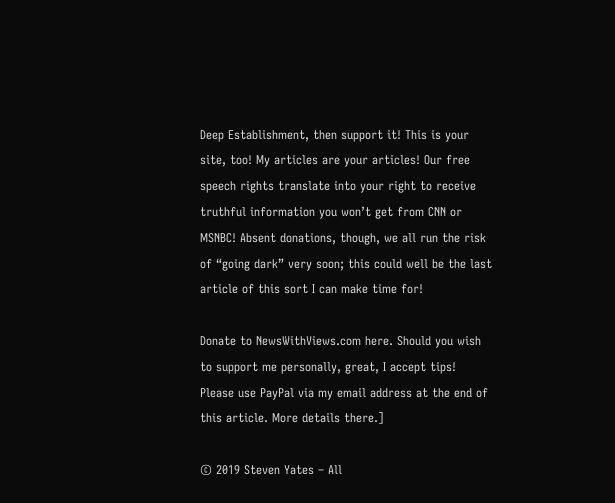Deep Establishment, then support it! This is your site, too! My articles are your articles! Our free speech rights translate into your right to receive truthful information you won’t get from CNN or MSNBC! Absent donations, though, we all run the risk of “going dark” very soon; this could well be the last article of this sort I can make time for!

Donate to NewsWithViews.com here. Should you wish to support me personally, great, I accept tips! Please use PayPal via my email address at the end of this article. More details there.]

© 2019 Steven Yates – All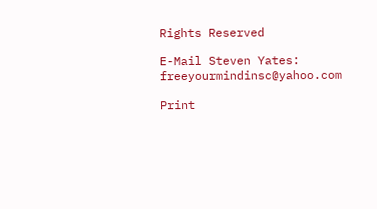Rights Reserved

E-Mail Steven Yates: freeyourmindinsc@yahoo.com

Print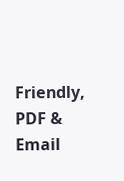Friendly, PDF & Email